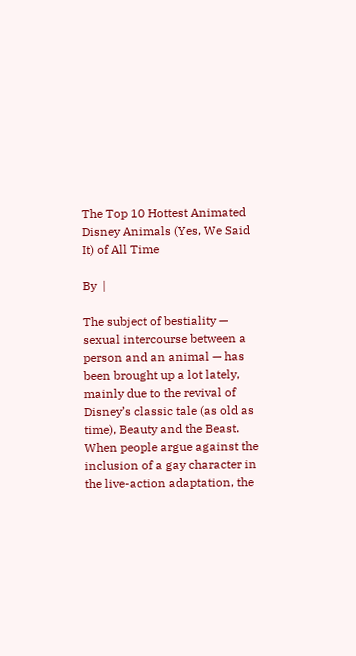The Top 10 Hottest Animated Disney Animals (Yes, We Said It) of All Time

By  |

The subject of bestiality — sexual intercourse between a person and an animal — has been brought up a lot lately, mainly due to the revival of Disney’s classic tale (as old as time), Beauty and the Beast. When people argue against the inclusion of a gay character in the live-action adaptation, the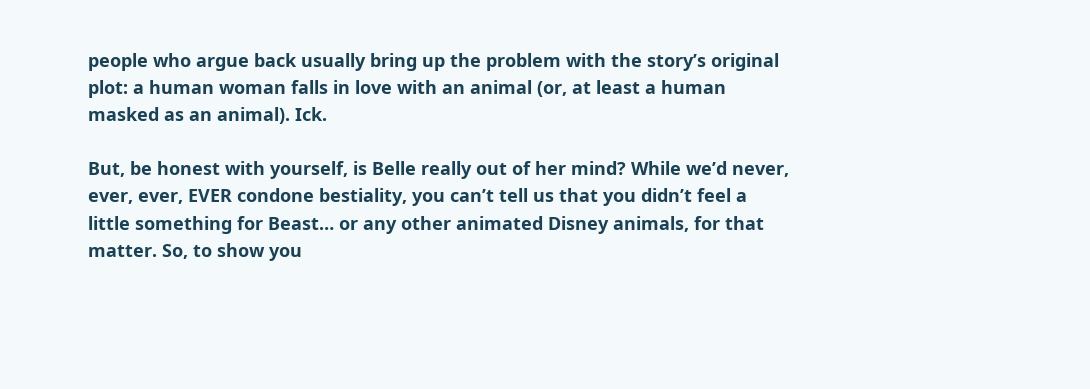people who argue back usually bring up the problem with the story’s original plot: a human woman falls in love with an animal (or, at least a human masked as an animal). Ick.

But, be honest with yourself, is Belle really out of her mind? While we’d never, ever, ever, EVER condone bestiality, you can’t tell us that you didn’t feel a little something for Beast… or any other animated Disney animals, for that matter. So, to show you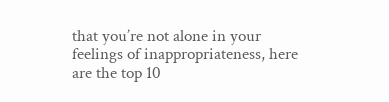that you’re not alone in your feelings of inappropriateness, here are the top 10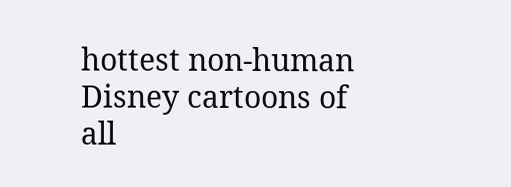hottest non-human Disney cartoons of all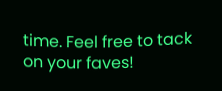time. Feel free to tack on your faves!